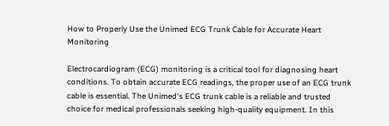How to Properly Use the Unimed ECG Trunk Cable for Accurate Heart Monitoring

Electrocardiogram (ECG) monitoring is a critical tool for diagnosing heart conditions. To obtain accurate ECG readings, the proper use of an ECG trunk cable is essential. The Unimed‘s ECG trunk cable is a reliable and trusted choice for medical professionals seeking high-quality equipment. In this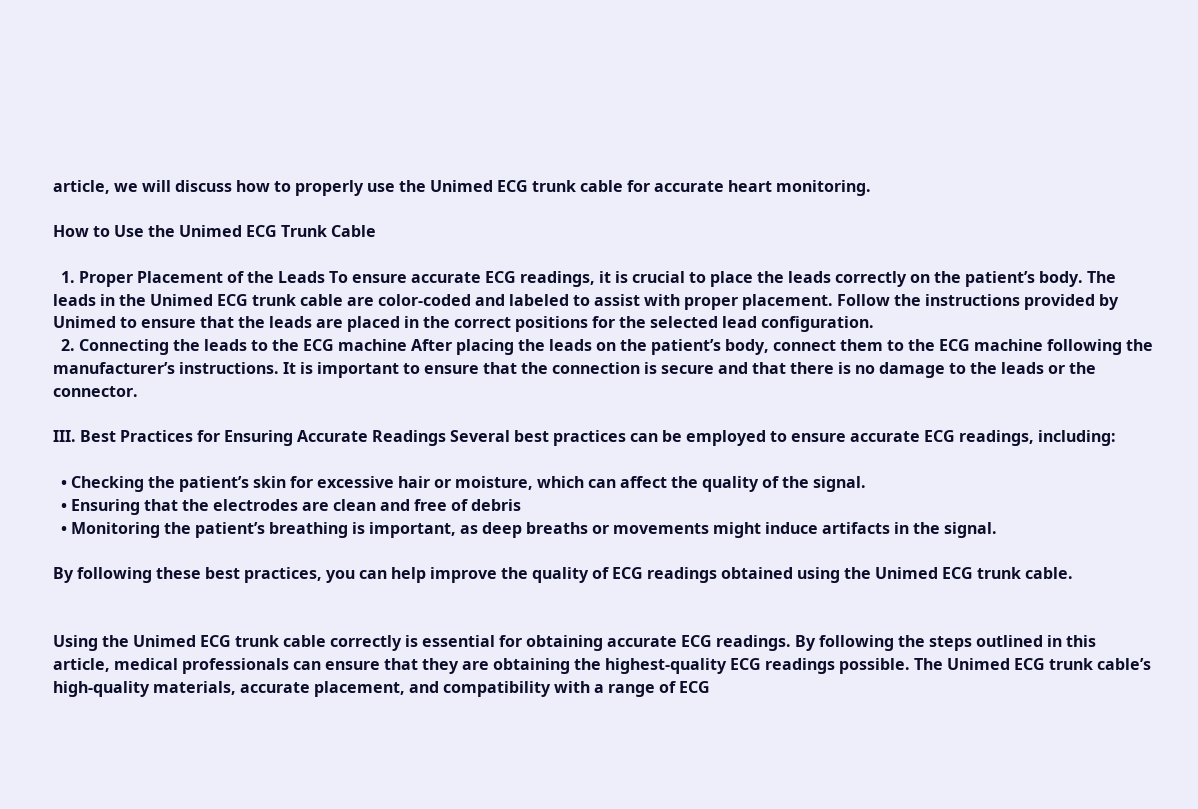article, we will discuss how to properly use the Unimed ECG trunk cable for accurate heart monitoring.

How to Use the Unimed ECG Trunk Cable

  1. Proper Placement of the Leads To ensure accurate ECG readings, it is crucial to place the leads correctly on the patient’s body. The leads in the Unimed ECG trunk cable are color-coded and labeled to assist with proper placement. Follow the instructions provided by Unimed to ensure that the leads are placed in the correct positions for the selected lead configuration.
  2. Connecting the leads to the ECG machine After placing the leads on the patient’s body, connect them to the ECG machine following the manufacturer’s instructions. It is important to ensure that the connection is secure and that there is no damage to the leads or the connector.

III. Best Practices for Ensuring Accurate Readings Several best practices can be employed to ensure accurate ECG readings, including:

  • Checking the patient’s skin for excessive hair or moisture, which can affect the quality of the signal.
  • Ensuring that the electrodes are clean and free of debris
  • Monitoring the patient’s breathing is important, as deep breaths or movements might induce artifacts in the signal.

By following these best practices, you can help improve the quality of ECG readings obtained using the Unimed ECG trunk cable.


Using the Unimed ECG trunk cable correctly is essential for obtaining accurate ECG readings. By following the steps outlined in this article, medical professionals can ensure that they are obtaining the highest-quality ECG readings possible. The Unimed ECG trunk cable’s high-quality materials, accurate placement, and compatibility with a range of ECG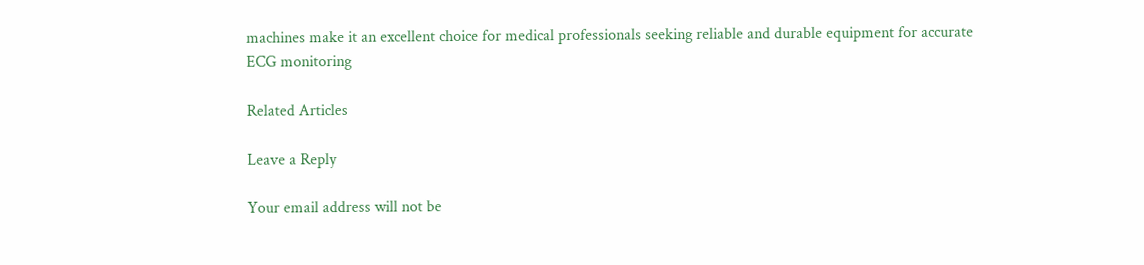machines make it an excellent choice for medical professionals seeking reliable and durable equipment for accurate ECG monitoring

Related Articles

Leave a Reply

Your email address will not be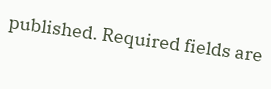published. Required fields are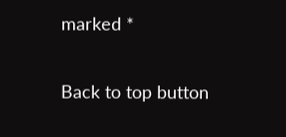marked *

Back to top button